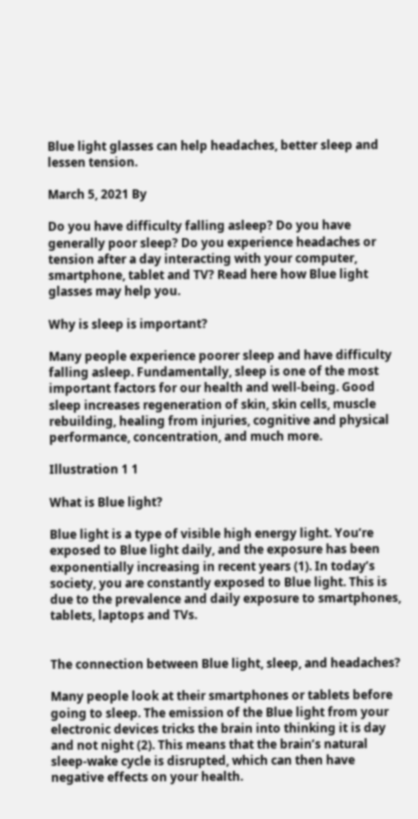Blue light glasses can help headaches, better sleep and lessen tension.

March 5, 2021 By

Do you have difficulty falling asleep? Do you have generally poor sleep? Do you experience headaches or tension after a day interacting with your computer, smartphone, tablet and TV? Read here how Blue light glasses may help you.

Why is sleep is important?

Many people experience poorer sleep and have difficulty falling asleep. Fundamentally, sleep is one of the most important factors for our health and well-being. Good sleep increases regeneration of skin, skin cells, muscle rebuilding, healing from injuries, cognitive and physical performance, concentration, and much more.

Illustration 1 1

What is Blue light?

Blue light is a type of visible high energy light. You’re exposed to Blue light daily, and the exposure has been exponentially increasing in recent years (1). In today’s society, you are constantly exposed to Blue light. This is due to the prevalence and daily exposure to smartphones, tablets, laptops and TVs.


The connection between Blue light, sleep, and headaches?

Many people look at their smartphones or tablets before going to sleep. The emission of the Blue light from your electronic devices tricks the brain into thinking it is day and not night (2). This means that the brain’s natural sleep-wake cycle is disrupted, which can then have negative effects on your health.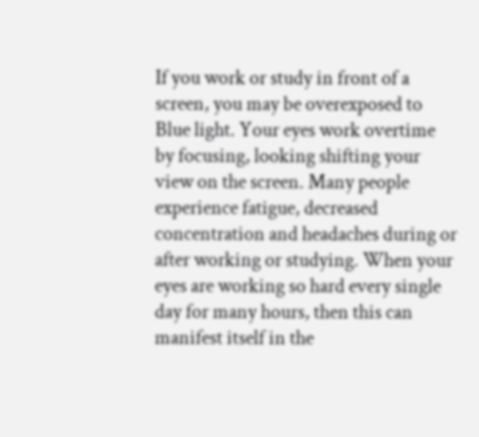If you work or study in front of a screen, you may be overexposed to Blue light. Your eyes work overtime by focusing, looking shifting your view on the screen. Many people experience fatigue, decreased concentration and headaches during or after working or studying. When your eyes are working so hard every single day for many hours, then this can manifest itself in the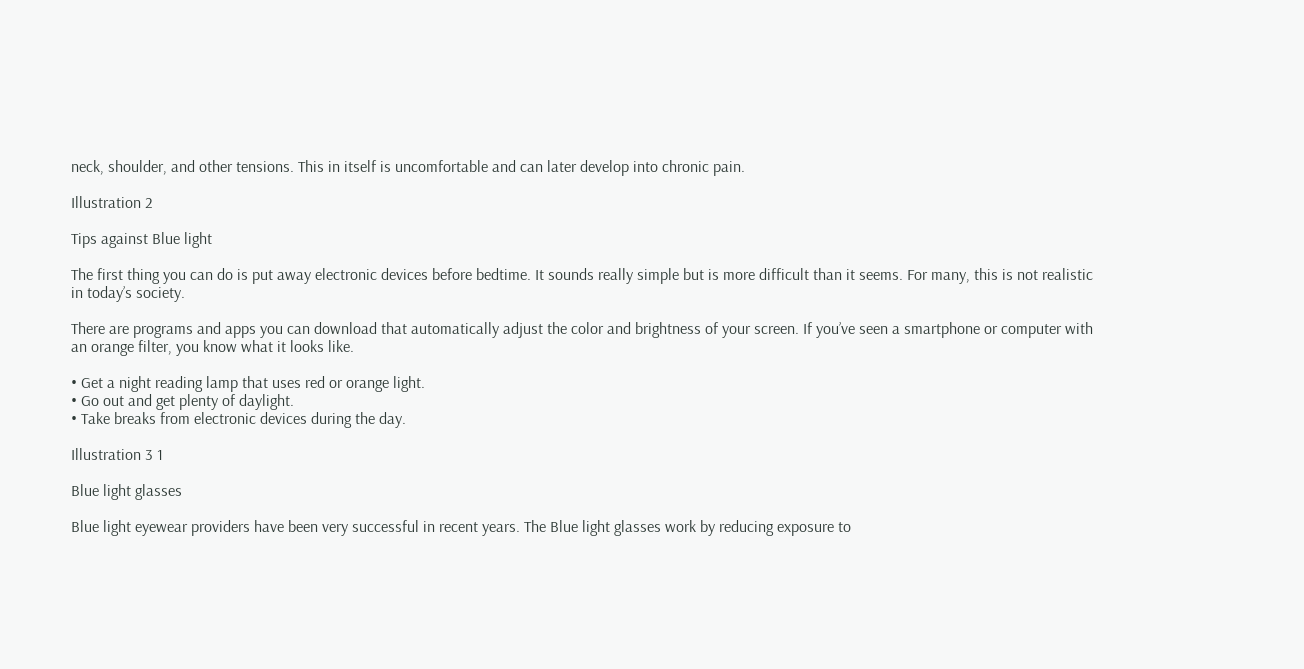neck, shoulder, and other tensions. This in itself is uncomfortable and can later develop into chronic pain.

Illustration 2

Tips against Blue light

The first thing you can do is put away electronic devices before bedtime. It sounds really simple but is more difficult than it seems. For many, this is not realistic in today’s society.

There are programs and apps you can download that automatically adjust the color and brightness of your screen. If you’ve seen a smartphone or computer with an orange filter, you know what it looks like.

• Get a night reading lamp that uses red or orange light.
• Go out and get plenty of daylight.
• Take breaks from electronic devices during the day.

Illustration 3 1

Blue light glasses

Blue light eyewear providers have been very successful in recent years. The Blue light glasses work by reducing exposure to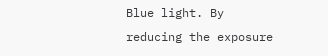Blue light. By reducing the exposure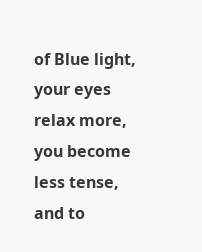of Blue light, your eyes relax more, you become less tense, and to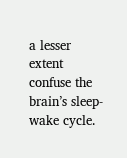a lesser extent confuse the brain’s sleep-wake cycle.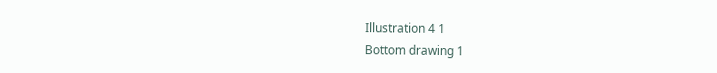Illustration 4 1
Bottom drawing 1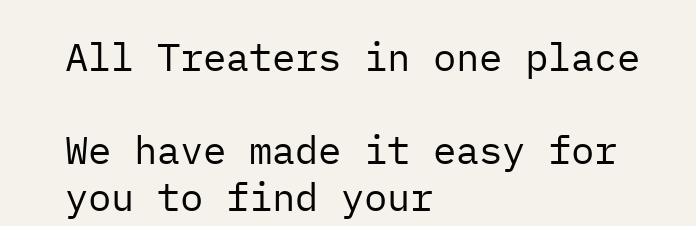All Treaters in one place

We have made it easy for you to find your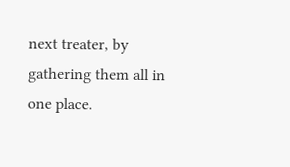next treater, by gathering them all in one place.